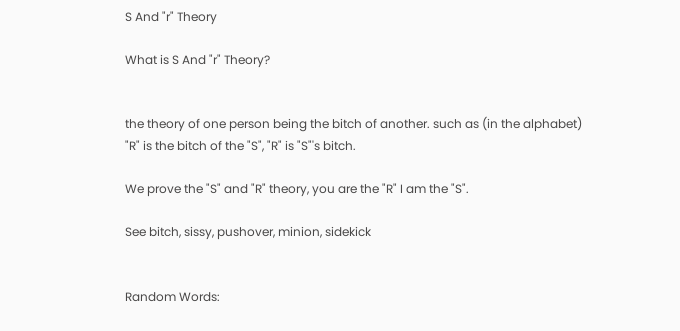S And "r" Theory

What is S And "r" Theory?


the theory of one person being the bitch of another. such as (in the alphabet) "R" is the bitch of the "S", "R" is "S"'s bitch.

We prove the "S" and "R" theory, you are the "R" I am the "S".

See bitch, sissy, pushover, minion, sidekick


Random Words: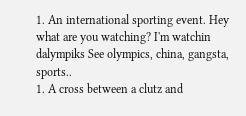1. An international sporting event. Hey what are you watching? I'm watchin dalympiks See olympics, china, gangsta, sports..
1. A cross between a clutz and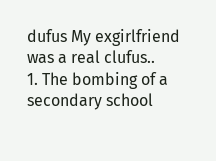dufus My exgirlfriend was a real clufus..
1. The bombing of a secondary school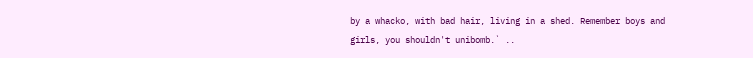by a whacko, with bad hair, living in a shed. Remember boys and girls, you shouldn't unibomb.` ..